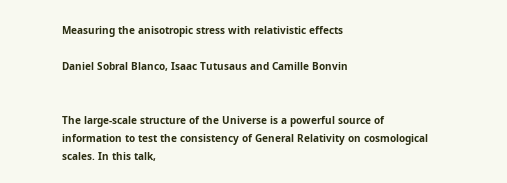Measuring the anisotropic stress with relativistic effects

Daniel Sobral Blanco, Isaac Tutusaus and Camille Bonvin


The large-scale structure of the Universe is a powerful source of information to test the consistency of General Relativity on cosmological scales. In this talk,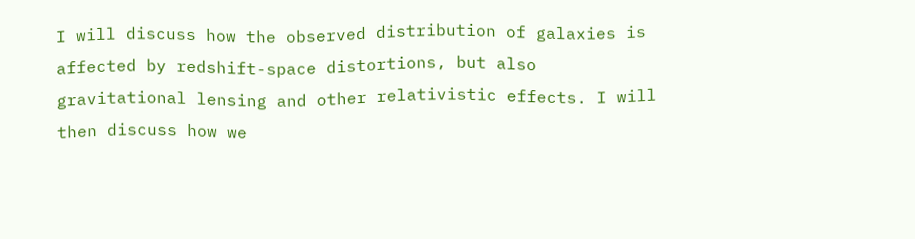I will discuss how the observed distribution of galaxies is affected by redshift-space distortions, but also gravitational lensing and other relativistic effects. I will then discuss how we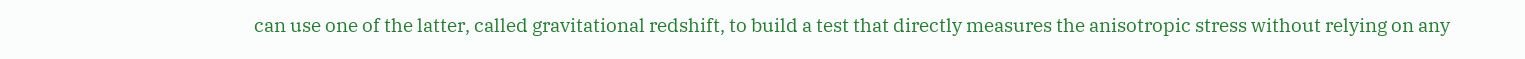can use one of the latter, called gravitational redshift, to build a test that directly measures the anisotropic stress without relying on any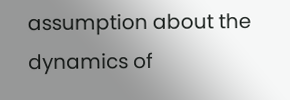assumption about the dynamics of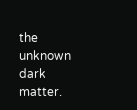the unknown dark matter.